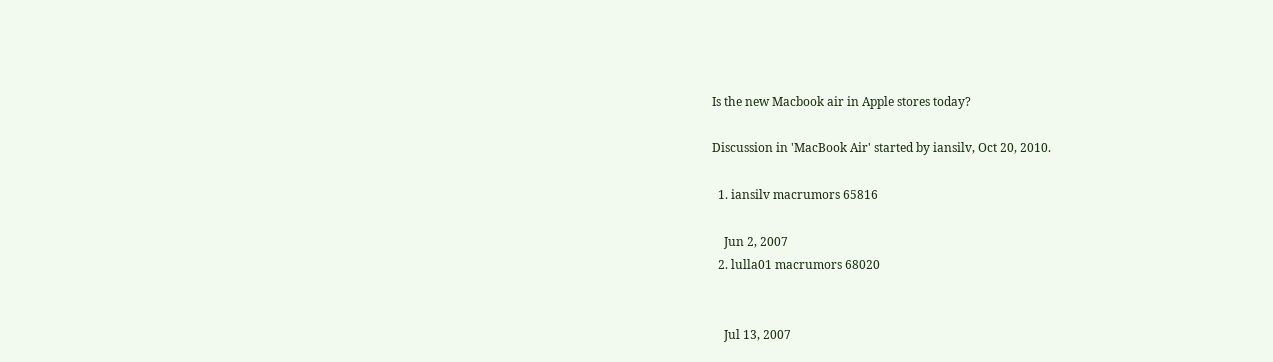Is the new Macbook air in Apple stores today?

Discussion in 'MacBook Air' started by iansilv, Oct 20, 2010.

  1. iansilv macrumors 65816

    Jun 2, 2007
  2. lulla01 macrumors 68020


    Jul 13, 2007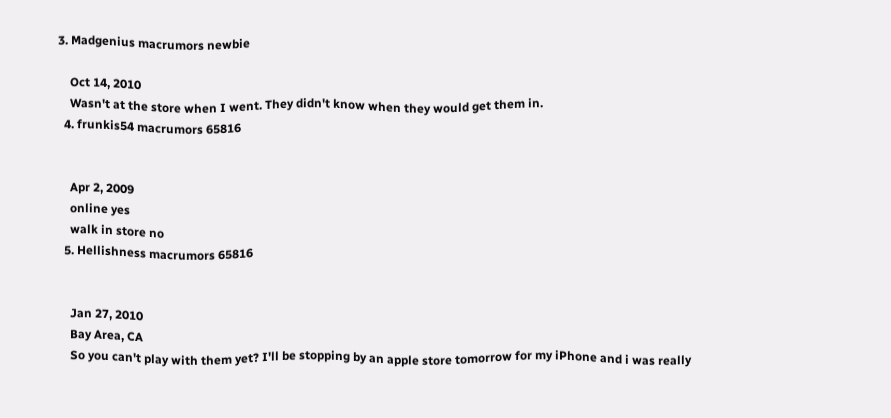3. Madgenius macrumors newbie

    Oct 14, 2010
    Wasn't at the store when I went. They didn't know when they would get them in.
  4. frunkis54 macrumors 65816


    Apr 2, 2009
    online yes
    walk in store no
  5. Hellishness macrumors 65816


    Jan 27, 2010
    Bay Area, CA
    So you can't play with them yet? I'll be stopping by an apple store tomorrow for my iPhone and i was really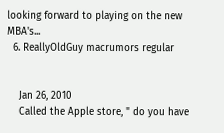looking forward to playing on the new MBA's...
  6. ReallyOldGuy macrumors regular


    Jan 26, 2010
    Called the Apple store, " do you have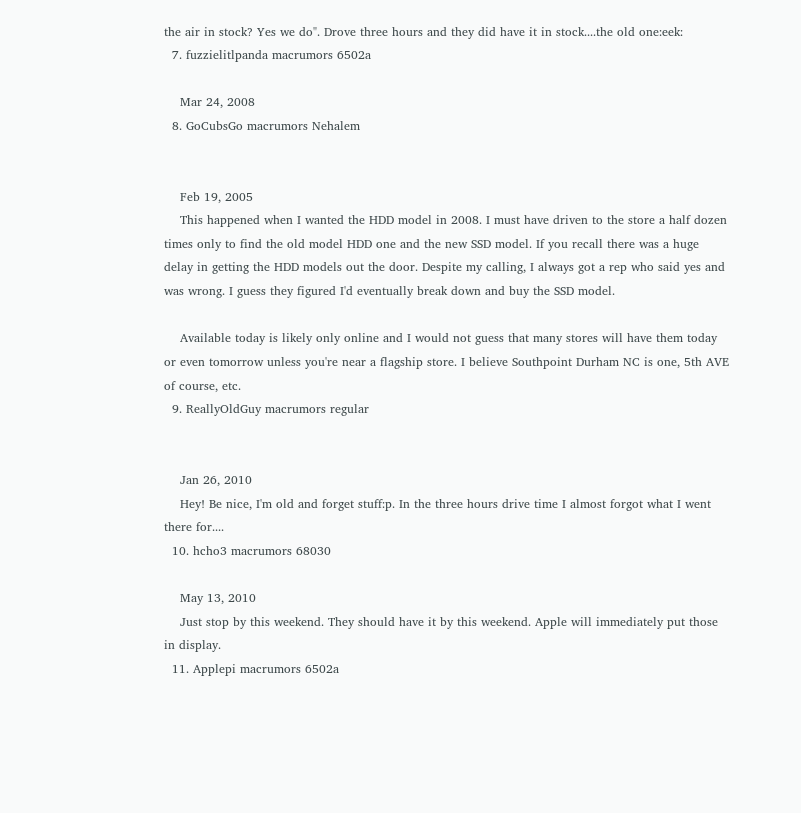the air in stock? Yes we do". Drove three hours and they did have it in stock....the old one:eek:
  7. fuzzielitlpanda macrumors 6502a

    Mar 24, 2008
  8. GoCubsGo macrumors Nehalem


    Feb 19, 2005
    This happened when I wanted the HDD model in 2008. I must have driven to the store a half dozen times only to find the old model HDD one and the new SSD model. If you recall there was a huge delay in getting the HDD models out the door. Despite my calling, I always got a rep who said yes and was wrong. I guess they figured I'd eventually break down and buy the SSD model.

    Available today is likely only online and I would not guess that many stores will have them today or even tomorrow unless you're near a flagship store. I believe Southpoint Durham NC is one, 5th AVE of course, etc.
  9. ReallyOldGuy macrumors regular


    Jan 26, 2010
    Hey! Be nice, I'm old and forget stuff:p. In the three hours drive time I almost forgot what I went there for....
  10. hcho3 macrumors 68030

    May 13, 2010
    Just stop by this weekend. They should have it by this weekend. Apple will immediately put those in display.
  11. Applepi macrumors 6502a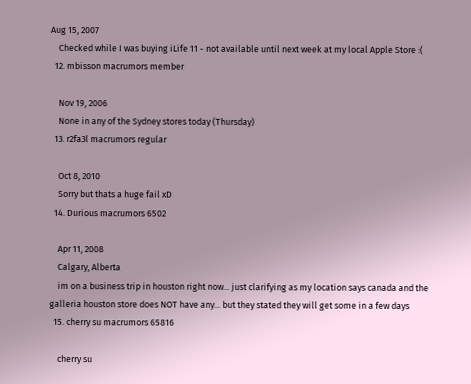Aug 15, 2007
    Checked while I was buying iLife 11 - not available until next week at my local Apple Store :(
  12. mbisson macrumors member

    Nov 19, 2006
    None in any of the Sydney stores today (Thursday)
  13. r2fa3l macrumors regular

    Oct 8, 2010
    Sorry but thats a huge fail xD
  14. Durious macrumors 6502

    Apr 11, 2008
    Calgary, Alberta
    im on a business trip in houston right now... just clarifying as my location says canada and the galleria houston store does NOT have any... but they stated they will get some in a few days
  15. cherry su macrumors 65816

    cherry su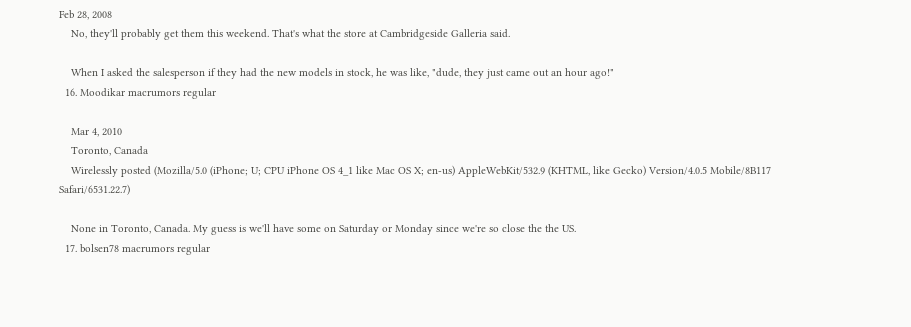Feb 28, 2008
    No, they'll probably get them this weekend. That's what the store at Cambridgeside Galleria said.

    When I asked the salesperson if they had the new models in stock, he was like, "dude, they just came out an hour ago!"
  16. Moodikar macrumors regular

    Mar 4, 2010
    Toronto, Canada
    Wirelessly posted (Mozilla/5.0 (iPhone; U; CPU iPhone OS 4_1 like Mac OS X; en-us) AppleWebKit/532.9 (KHTML, like Gecko) Version/4.0.5 Mobile/8B117 Safari/6531.22.7)

    None in Toronto, Canada. My guess is we'll have some on Saturday or Monday since we're so close the the US.
  17. bolsen78 macrumors regular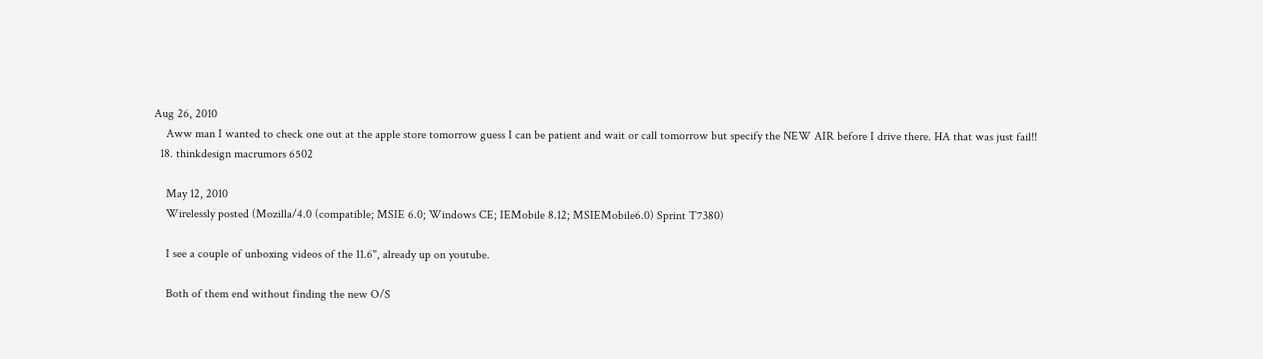Aug 26, 2010
    Aww man I wanted to check one out at the apple store tomorrow guess I can be patient and wait or call tomorrow but specify the NEW AIR before I drive there. HA that was just fail!!
  18. thinkdesign macrumors 6502

    May 12, 2010
    Wirelessly posted (Mozilla/4.0 (compatible; MSIE 6.0; Windows CE; IEMobile 8.12; MSIEMobile6.0) Sprint T7380)

    I see a couple of unboxing videos of the 11.6", already up on youtube.

    Both of them end without finding the new O/S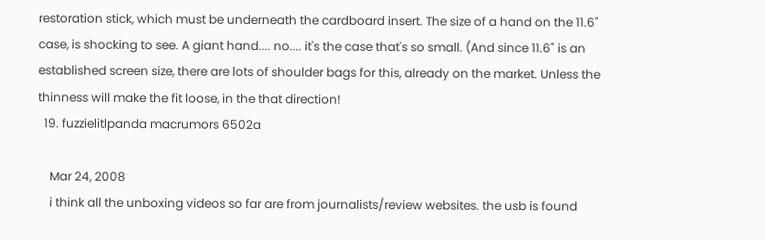restoration stick, which must be underneath the cardboard insert. The size of a hand on the 11.6" case, is shocking to see. A giant hand.... no.... it's the case that's so small. (And since 11.6" is an established screen size, there are lots of shoulder bags for this, already on the market. Unless the thinness will make the fit loose, in the that direction!
  19. fuzzielitlpanda macrumors 6502a

    Mar 24, 2008
    i think all the unboxing videos so far are from journalists/review websites. the usb is found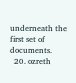underneath the first set of documents.
  20. ozreth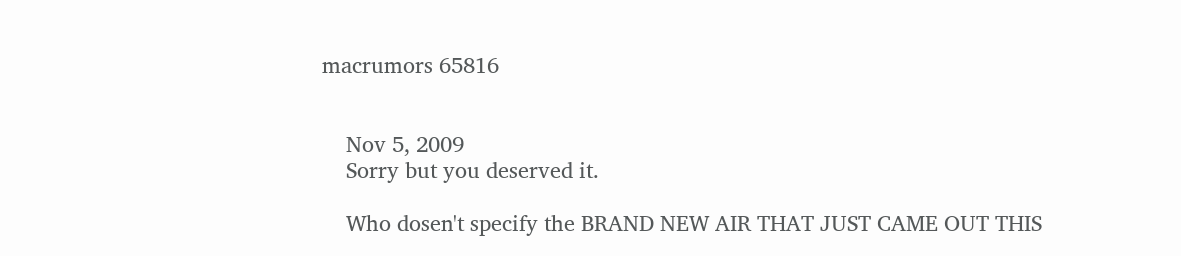macrumors 65816


    Nov 5, 2009
    Sorry but you deserved it.

    Who dosen't specify the BRAND NEW AIR THAT JUST CAME OUT THIS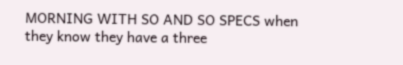MORNING WITH SO AND SO SPECS when they know they have a three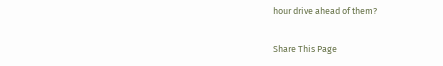hour drive ahead of them?

Share This Page